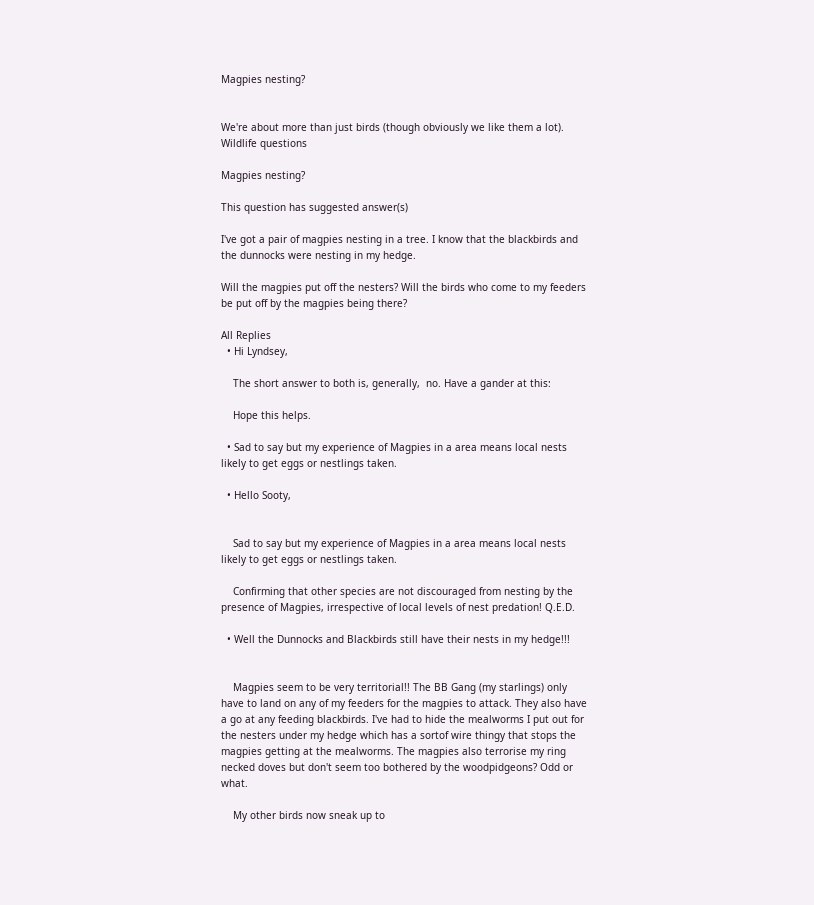Magpies nesting?


We're about more than just birds (though obviously we like them a lot).
Wildlife questions

Magpies nesting?

This question has suggested answer(s)

I've got a pair of magpies nesting in a tree. I know that the blackbirds and the dunnocks were nesting in my hedge.

Will the magpies put off the nesters? Will the birds who come to my feeders be put off by the magpies being there?

All Replies
  • Hi Lyndsey,

    The short answer to both is, generally,  no. Have a gander at this:

    Hope this helps.

  • Sad to say but my experience of Magpies in a area means local nests likely to get eggs or nestlings taken.

  • Hello Sooty,


    Sad to say but my experience of Magpies in a area means local nests likely to get eggs or nestlings taken.

    Confirming that other species are not discouraged from nesting by the presence of Magpies, irrespective of local levels of nest predation! Q.E.D.

  • Well the Dunnocks and Blackbirds still have their nests in my hedge!!!


    Magpies seem to be very territorial!! The BB Gang (my starlings) only have to land on any of my feeders for the magpies to attack. They also have a go at any feeding blackbirds. I've had to hide the mealworms I put out for the nesters under my hedge which has a sortof wire thingy that stops the magpies getting at the mealworms. The magpies also terrorise my ring necked doves but don't seem too bothered by the woodpidgeons? Odd or what.

    My other birds now sneak up to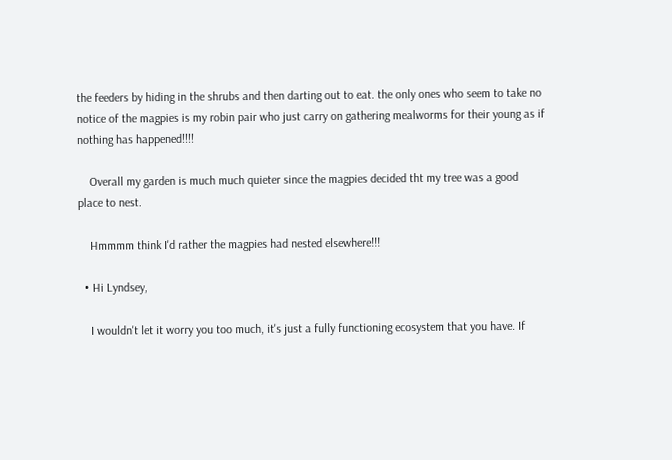the feeders by hiding in the shrubs and then darting out to eat. the only ones who seem to take no notice of the magpies is my robin pair who just carry on gathering mealworms for their young as if nothing has happened!!!!

    Overall my garden is much much quieter since the magpies decided tht my tree was a good place to nest.

    Hmmmm think I'd rather the magpies had nested elsewhere!!!

  • Hi Lyndsey,

    I wouldn't let it worry you too much, it's just a fully functioning ecosystem that you have. If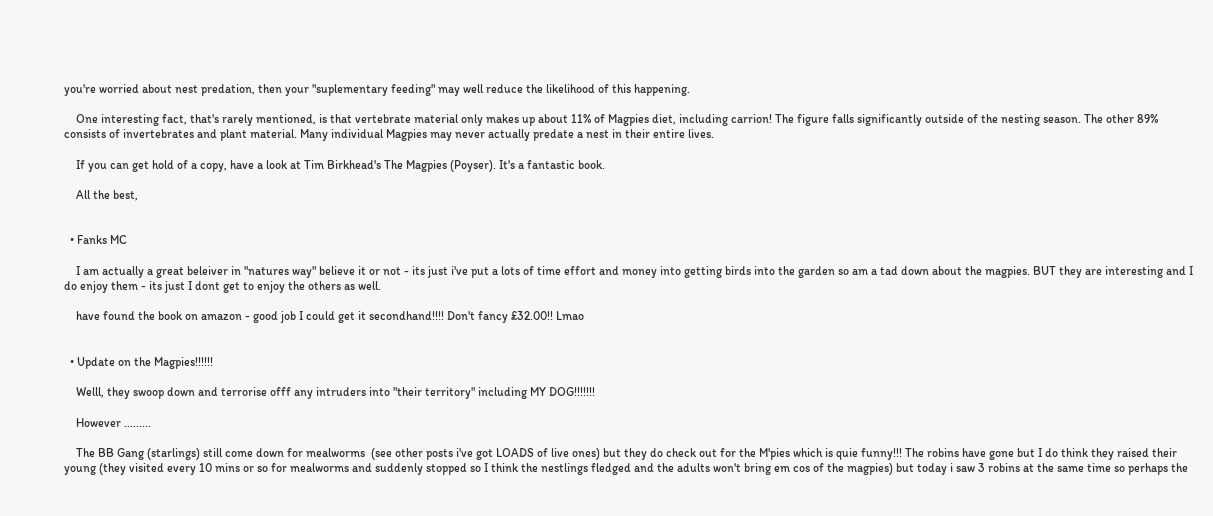you're worried about nest predation, then your "suplementary feeding" may well reduce the likelihood of this happening.

    One interesting fact, that's rarely mentioned, is that vertebrate material only makes up about 11% of Magpies diet, including carrion! The figure falls significantly outside of the nesting season. The other 89% consists of invertebrates and plant material. Many individual Magpies may never actually predate a nest in their entire lives.

    If you can get hold of a copy, have a look at Tim Birkhead's The Magpies (Poyser). It's a fantastic book.

    All the best,


  • Fanks MC

    I am actually a great beleiver in "natures way" believe it or not - its just i've put a lots of time effort and money into getting birds into the garden so am a tad down about the magpies. BUT they are interesting and I do enjoy them - its just I dont get to enjoy the others as well.

    have found the book on amazon - good job I could get it secondhand!!!! Don't fancy £32.00!! Lmao


  • Update on the Magpies!!!!!!

    Welll, they swoop down and terrorise offf any intruders into "their territory" including MY DOG!!!!!!!

    However .........

    The BB Gang (starlings) still come down for mealworms  (see other posts i've got LOADS of live ones) but they do check out for the M'pies which is quie funny!!! The robins have gone but I do think they raised their young (they visited every 10 mins or so for mealworms and suddenly stopped so I think the nestlings fledged and the adults won't bring em cos of the magpies) but today i saw 3 robins at the same time so perhaps the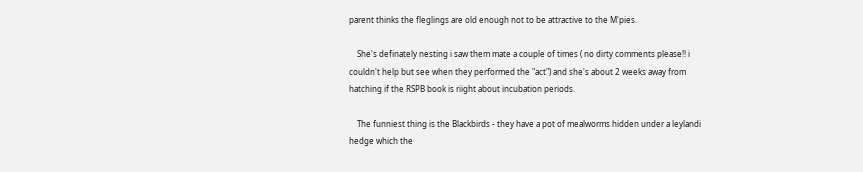parent thinks the fleglings are old enough not to be attractive to the M'pies.

    She's definately nesting i saw them mate a couple of times ( no dirty comments please!! i couldn't help but see when they performed the "act") and she's about 2 weeks away from hatching if the RSPB book is riight about incubation periods.

    The funniest thing is the Blackbirds - they have a pot of mealworms hidden under a leylandi hedge which the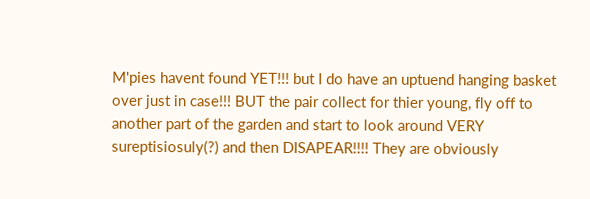M'pies havent found YET!!! but I do have an uptuend hanging basket over just in case!!! BUT the pair collect for thier young, fly off to another part of the garden and start to look around VERY sureptisiosuly(?) and then DISAPEAR!!!! They are obviously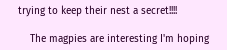trying to keep their nest a secret!!!!

    The magpies are interesting I'm hoping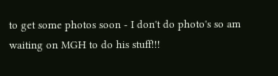to get some photos soon - I don't do photo's so am waiting on MGH to do his stuff!!!